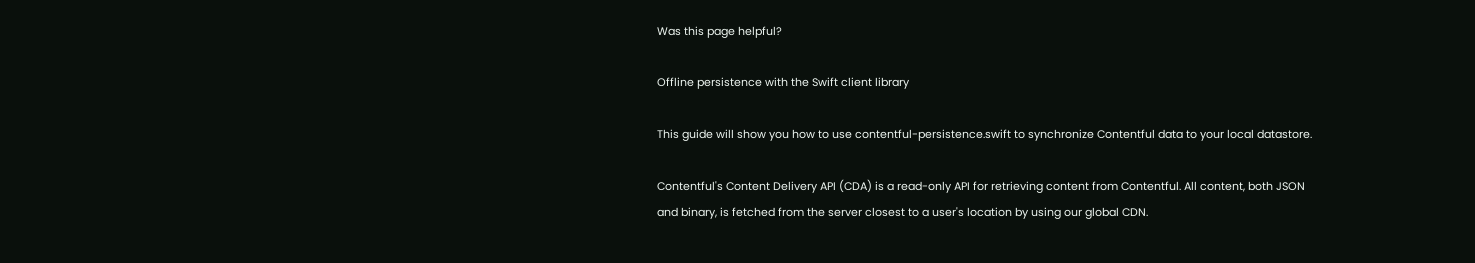Was this page helpful?

Offline persistence with the Swift client library

This guide will show you how to use contentful-persistence.swift to synchronize Contentful data to your local datastore.

Contentful's Content Delivery API (CDA) is a read-only API for retrieving content from Contentful. All content, both JSON and binary, is fetched from the server closest to a user's location by using our global CDN.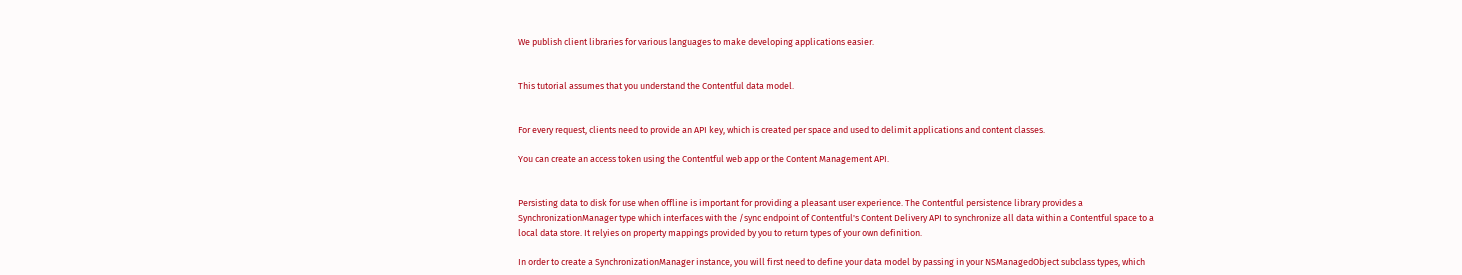We publish client libraries for various languages to make developing applications easier.


This tutorial assumes that you understand the Contentful data model.


For every request, clients need to provide an API key, which is created per space and used to delimit applications and content classes.

You can create an access token using the Contentful web app or the Content Management API.


Persisting data to disk for use when offline is important for providing a pleasant user experience. The Contentful persistence library provides a SynchronizationManager type which interfaces with the /sync endpoint of Contentful's Content Delivery API to synchronize all data within a Contentful space to a local data store. It relyies on property mappings provided by you to return types of your own definition.

In order to create a SynchronizationManager instance, you will first need to define your data model by passing in your NSManagedObject subclass types, which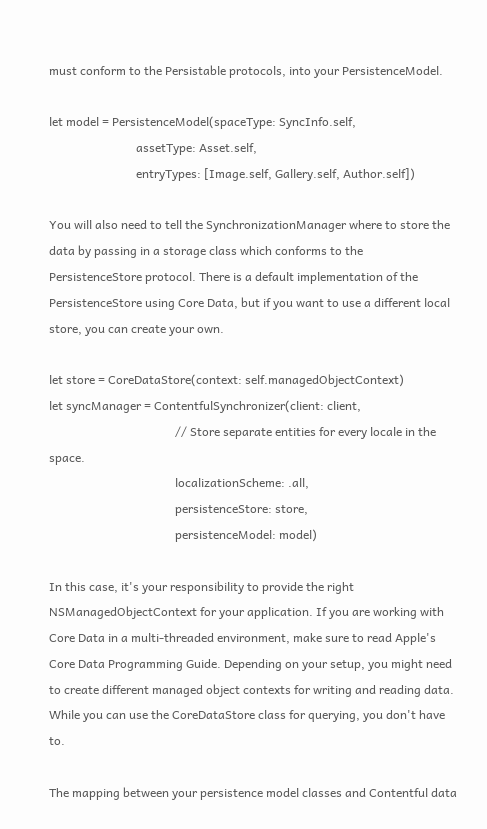must conform to the Persistable protocols, into your PersistenceModel.

let model = PersistenceModel(spaceType: SyncInfo.self,
                             assetType: Asset.self,
                             entryTypes: [Image.self, Gallery.self, Author.self])

You will also need to tell the SynchronizationManager where to store the data by passing in a storage class which conforms to the PersistenceStore protocol. There is a default implementation of the PersistenceStore using Core Data, but if you want to use a different local store, you can create your own.

let store = CoreDataStore(context: self.managedObjectContext)
let syncManager = ContentfulSynchronizer(client: client,
                                          // Store separate entities for every locale in the space.
                                          localizationScheme: .all,
                                          persistenceStore: store,
                                          persistenceModel: model)

In this case, it's your responsibility to provide the right NSManagedObjectContext for your application. If you are working with Core Data in a multi-threaded environment, make sure to read Apple's Core Data Programming Guide. Depending on your setup, you might need to create different managed object contexts for writing and reading data. While you can use the CoreDataStore class for querying, you don't have to.

The mapping between your persistence model classes and Contentful data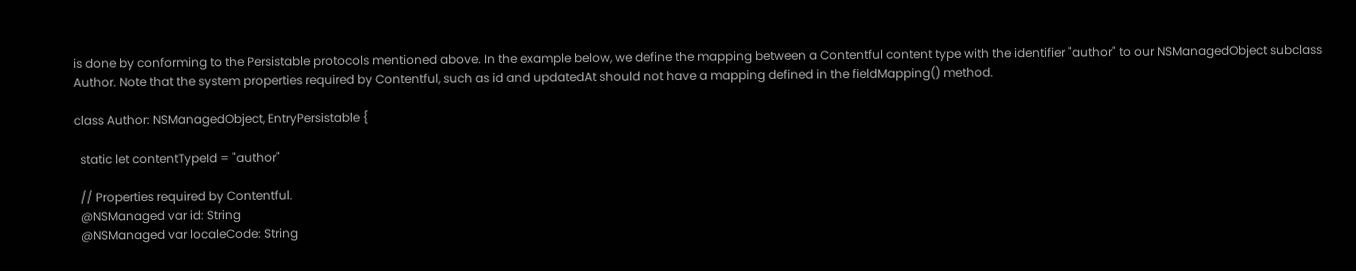is done by conforming to the Persistable protocols mentioned above. In the example below, we define the mapping between a Contentful content type with the identifier "author" to our NSManagedObject subclass Author. Note that the system properties required by Contentful, such as id and updatedAt should not have a mapping defined in the fieldMapping() method.

class Author: NSManagedObject, EntryPersistable {

  static let contentTypeId = "author"

  // Properties required by Contentful.
  @NSManaged var id: String
  @NSManaged var localeCode: String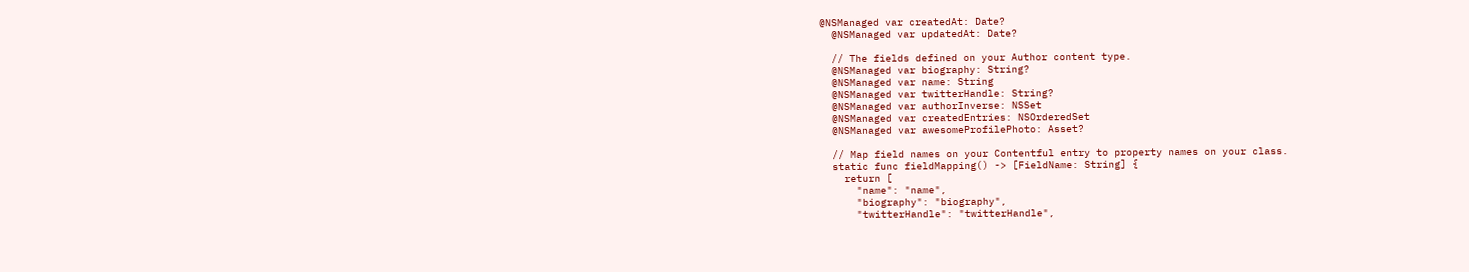@NSManaged var createdAt: Date?
  @NSManaged var updatedAt: Date?

  // The fields defined on your Author content type.
  @NSManaged var biography: String?
  @NSManaged var name: String
  @NSManaged var twitterHandle: String?
  @NSManaged var authorInverse: NSSet
  @NSManaged var createdEntries: NSOrderedSet
  @NSManaged var awesomeProfilePhoto: Asset?

  // Map field names on your Contentful entry to property names on your class.
  static func fieldMapping() -> [FieldName: String] {
    return [
      "name": "name",
      "biography": "biography",
      "twitterHandle": "twitterHandle",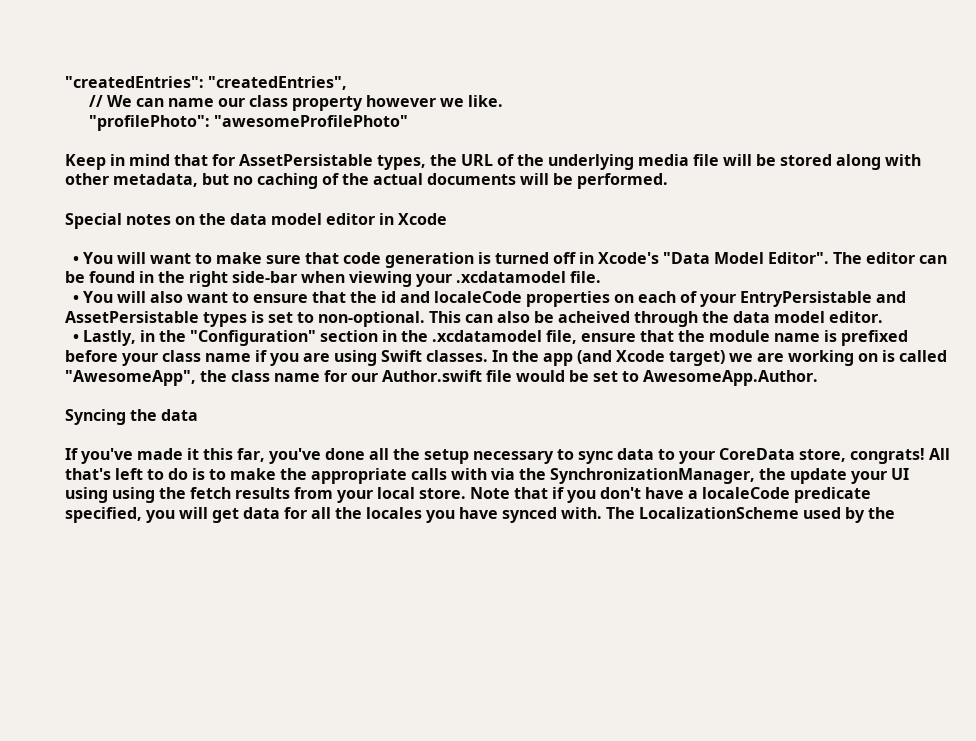"createdEntries": "createdEntries",
      // We can name our class property however we like.
      "profilePhoto": "awesomeProfilePhoto"

Keep in mind that for AssetPersistable types, the URL of the underlying media file will be stored along with other metadata, but no caching of the actual documents will be performed.

Special notes on the data model editor in Xcode

  • You will want to make sure that code generation is turned off in Xcode's "Data Model Editor". The editor can be found in the right side-bar when viewing your .xcdatamodel file.
  • You will also want to ensure that the id and localeCode properties on each of your EntryPersistable and AssetPersistable types is set to non-optional. This can also be acheived through the data model editor.
  • Lastly, in the "Configuration" section in the .xcdatamodel file, ensure that the module name is prefixed before your class name if you are using Swift classes. In the app (and Xcode target) we are working on is called "AwesomeApp", the class name for our Author.swift file would be set to AwesomeApp.Author.

Syncing the data

If you've made it this far, you've done all the setup necessary to sync data to your CoreData store, congrats! All that's left to do is to make the appropriate calls with via the SynchronizationManager, the update your UI using using the fetch results from your local store. Note that if you don't have a localeCode predicate specified, you will get data for all the locales you have synced with. The LocalizationScheme used by the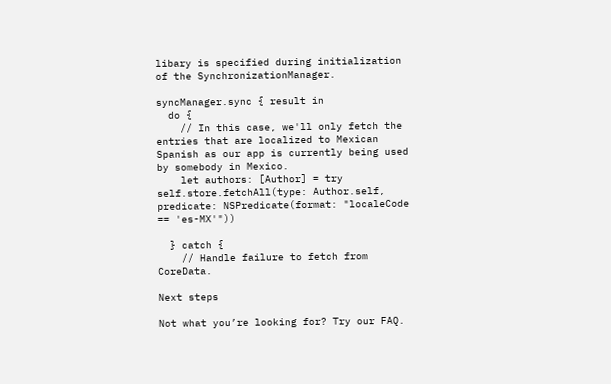libary is specified during initialization of the SynchronizationManager.

syncManager.sync { result in
  do {
    // In this case, we'll only fetch the entries that are localized to Mexican Spanish as our app is currently being used by somebody in Mexico.
    let authors: [Author] = try self.store.fetchAll(type: Author.self,  predicate: NSPredicate(format: "localeCode == 'es-MX'"))

  } catch {
    // Handle failure to fetch from CoreData.

Next steps

Not what you’re looking for? Try our FAQ.